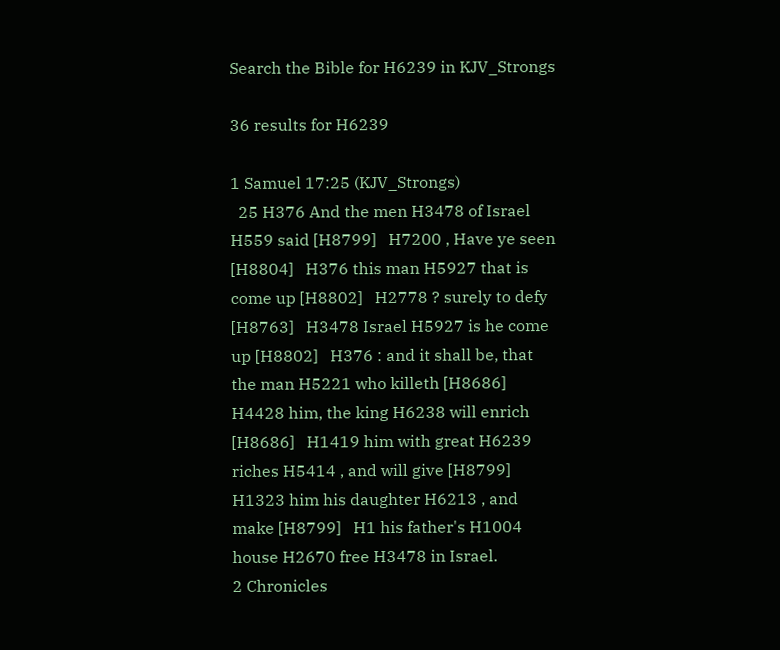Search the Bible for H6239 in KJV_Strongs

36 results for H6239

1 Samuel 17:25 (KJV_Strongs)
  25 H376 And the men H3478 of Israel H559 said [H8799]   H7200 , Have ye seen [H8804]   H376 this man H5927 that is come up [H8802]   H2778 ? surely to defy [H8763]   H3478 Israel H5927 is he come up [H8802]   H376 : and it shall be, that the man H5221 who killeth [H8686]   H4428 him, the king H6238 will enrich [H8686]   H1419 him with great H6239 riches H5414 , and will give [H8799]   H1323 him his daughter H6213 , and make [H8799]   H1 his father's H1004 house H2670 free H3478 in Israel.
2 Chronicles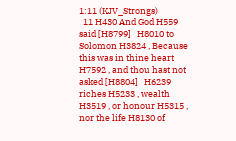1:11 (KJV_Strongs)
  11 H430 And God H559 said [H8799]   H8010 to Solomon H3824 , Because this was in thine heart H7592 , and thou hast not asked [H8804]   H6239 riches H5233 , wealth H3519 , or honour H5315 , nor the life H8130 of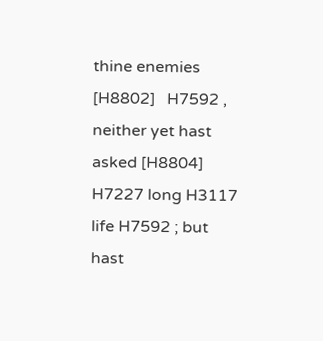thine enemies [H8802]   H7592 , neither yet hast asked [H8804]   H7227 long H3117 life H7592 ; but hast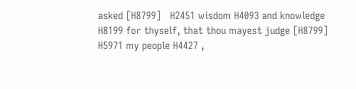asked [H8799]   H2451 wisdom H4093 and knowledge H8199 for thyself, that thou mayest judge [H8799]   H5971 my people H4427 ,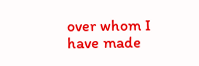over whom I have made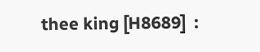thee king [H8689]  :